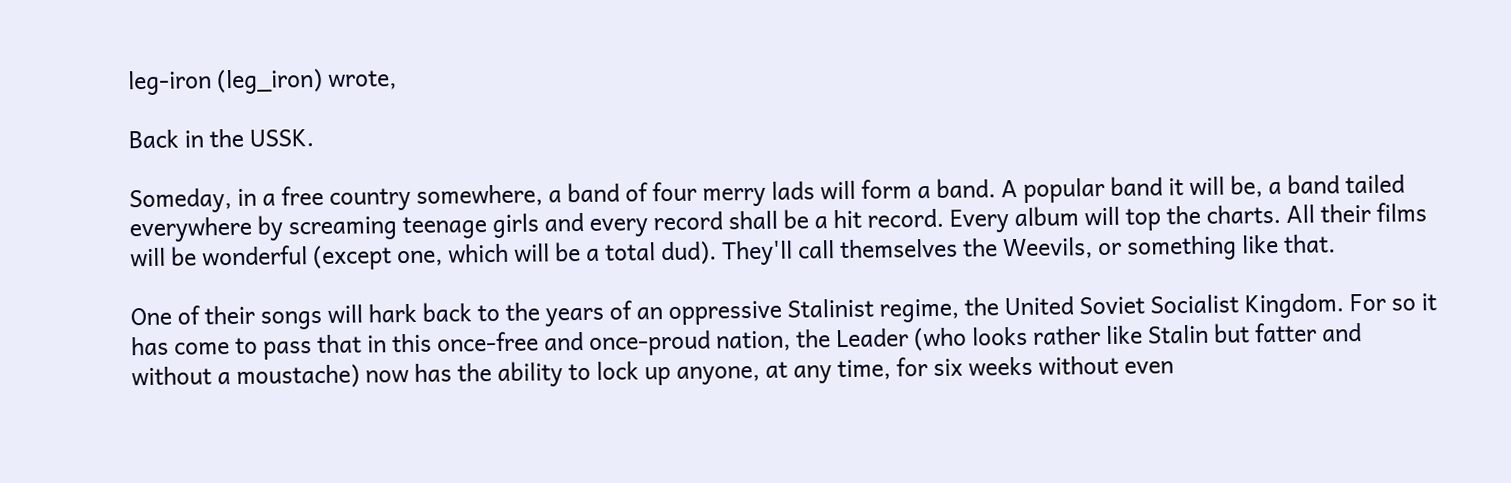leg-iron (leg_iron) wrote,

Back in the USSK.

Someday, in a free country somewhere, a band of four merry lads will form a band. A popular band it will be, a band tailed everywhere by screaming teenage girls and every record shall be a hit record. Every album will top the charts. All their films will be wonderful (except one, which will be a total dud). They'll call themselves the Weevils, or something like that.

One of their songs will hark back to the years of an oppressive Stalinist regime, the United Soviet Socialist Kingdom. For so it has come to pass that in this once-free and once-proud nation, the Leader (who looks rather like Stalin but fatter and without a moustache) now has the ability to lock up anyone, at any time, for six weeks without even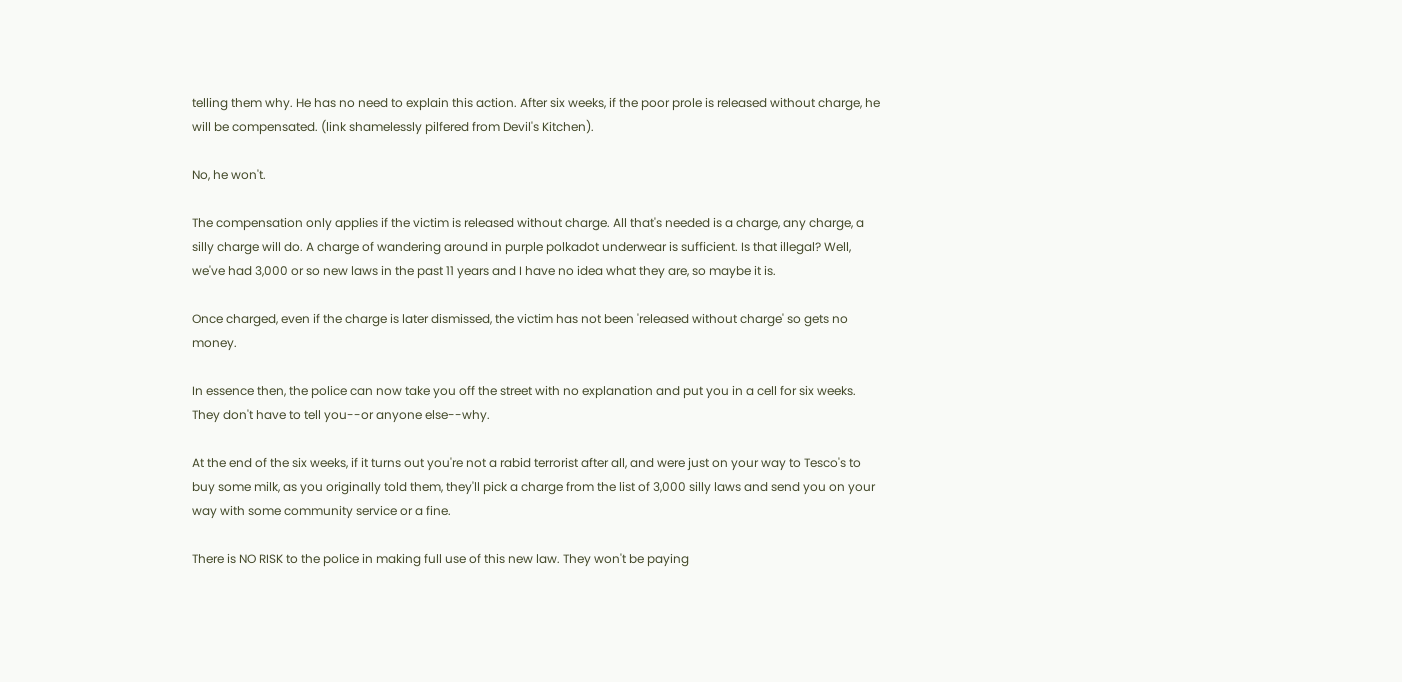telling them why. He has no need to explain this action. After six weeks, if the poor prole is released without charge, he will be compensated. (link shamelessly pilfered from Devil's Kitchen).

No, he won't.

The compensation only applies if the victim is released without charge. All that's needed is a charge, any charge, a silly charge will do. A charge of wandering around in purple polkadot underwear is sufficient. Is that illegal? Well, we've had 3,000 or so new laws in the past 11 years and I have no idea what they are, so maybe it is.

Once charged, even if the charge is later dismissed, the victim has not been 'released without charge' so gets no money.

In essence then, the police can now take you off the street with no explanation and put you in a cell for six weeks. They don't have to tell you--or anyone else--why.

At the end of the six weeks, if it turns out you're not a rabid terrorist after all, and were just on your way to Tesco's to buy some milk, as you originally told them, they'll pick a charge from the list of 3,000 silly laws and send you on your way with some community service or a fine.

There is NO RISK to the police in making full use of this new law. They won't be paying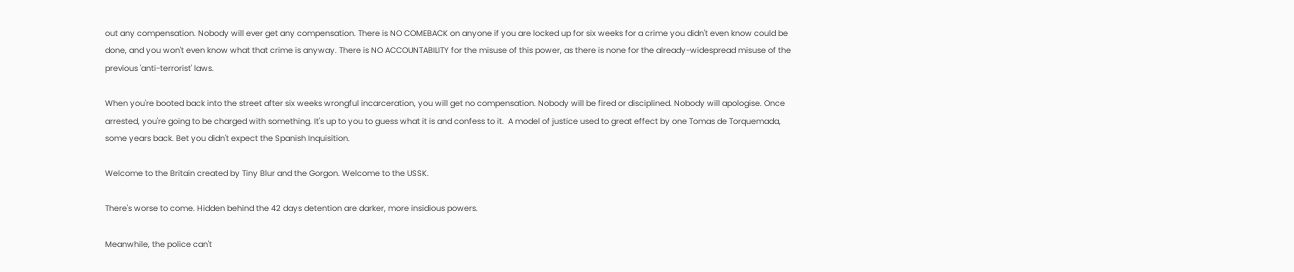out any compensation. Nobody will ever get any compensation. There is NO COMEBACK on anyone if you are locked up for six weeks for a crime you didn't even know could be done, and you won't even know what that crime is anyway. There is NO ACCOUNTABILITY for the misuse of this power, as there is none for the already-widespread misuse of the previous 'anti-terrorist' laws.

When you're booted back into the street after six weeks wrongful incarceration, you will get no compensation. Nobody will be fired or disciplined. Nobody will apologise. Once arrested, you're going to be charged with something. It's up to you to guess what it is and confess to it.  A model of justice used to great effect by one Tomas de Torquemada, some years back. Bet you didn't expect the Spanish Inquisition.

Welcome to the Britain created by Tiny Blur and the Gorgon. Welcome to the USSK.

There's worse to come. Hidden behind the 42 days detention are darker, more insidious powers.

Meanwhile, the police can't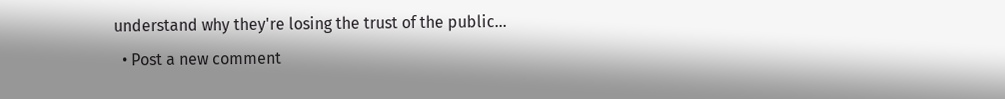understand why they're losing the trust of the public...
  • Post a new comment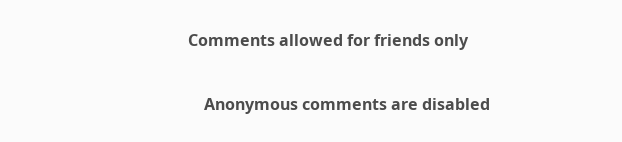Comments allowed for friends only

    Anonymous comments are disabled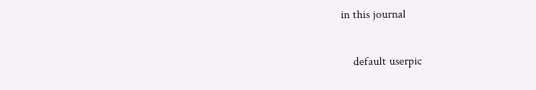in this journal

    default userpic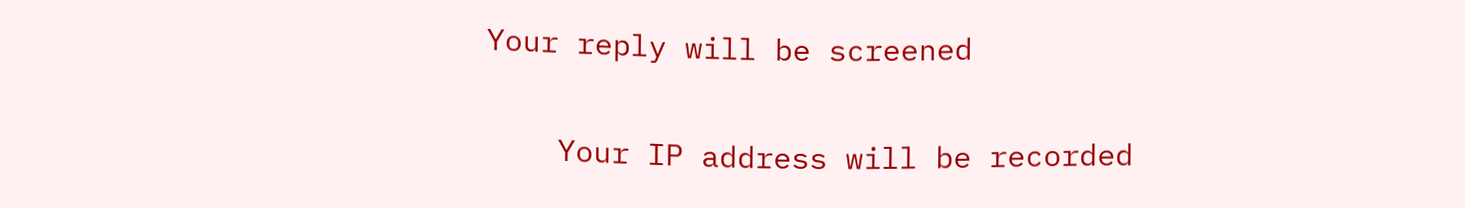Your reply will be screened

    Your IP address will be recorded